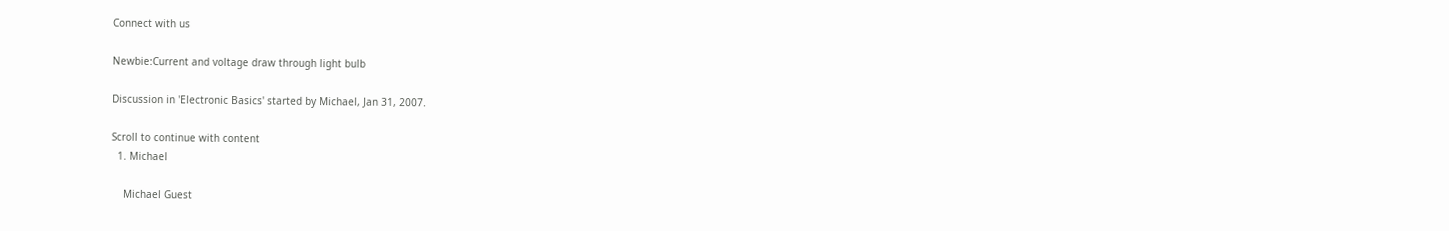Connect with us

Newbie:Current and voltage draw through light bulb

Discussion in 'Electronic Basics' started by Michael, Jan 31, 2007.

Scroll to continue with content
  1. Michael

    Michael Guest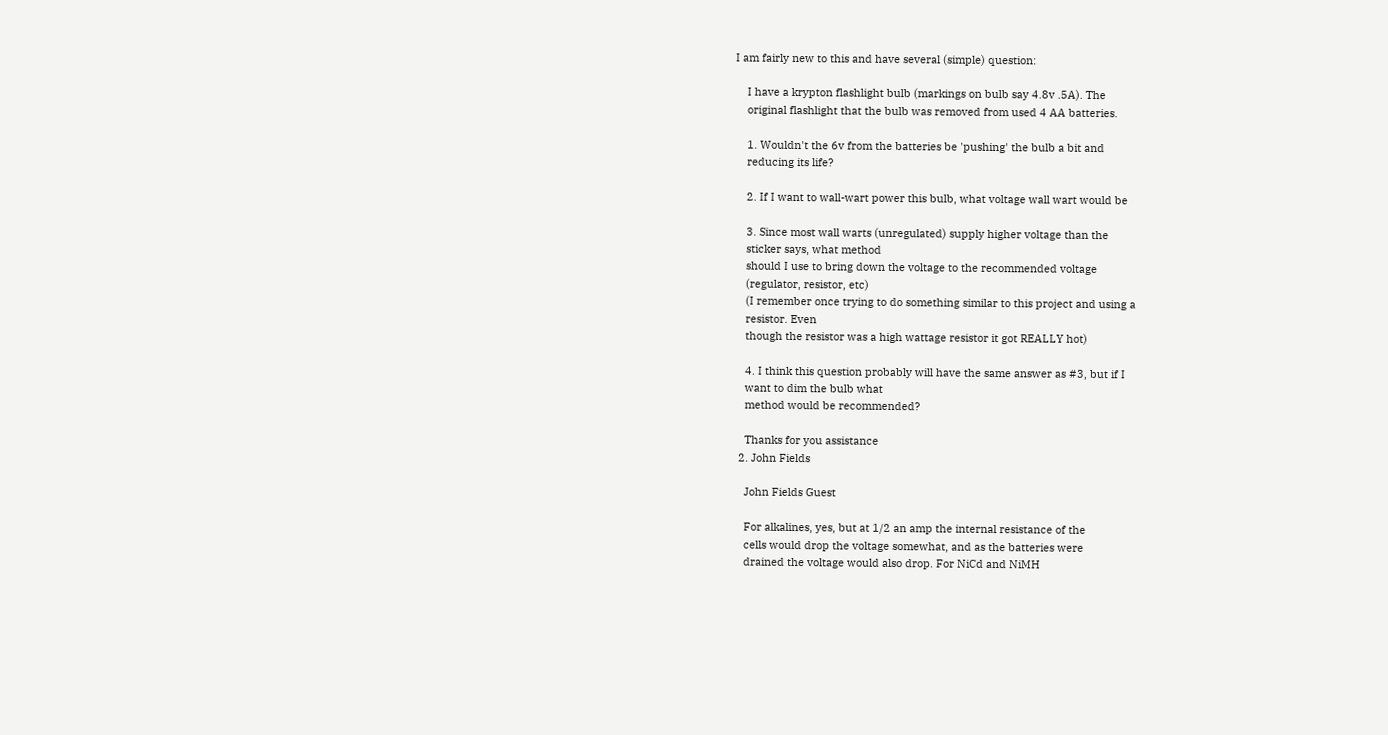I am fairly new to this and have several (simple) question:

    I have a krypton flashlight bulb (markings on bulb say 4.8v .5A). The
    original flashlight that the bulb was removed from used 4 AA batteries.

    1. Wouldn't the 6v from the batteries be 'pushing' the bulb a bit and
    reducing its life?

    2. If I want to wall-wart power this bulb, what voltage wall wart would be

    3. Since most wall warts (unregulated) supply higher voltage than the
    sticker says, what method
    should I use to bring down the voltage to the recommended voltage
    (regulator, resistor, etc)
    (I remember once trying to do something similar to this project and using a
    resistor. Even
    though the resistor was a high wattage resistor it got REALLY hot)

    4. I think this question probably will have the same answer as #3, but if I
    want to dim the bulb what
    method would be recommended?

    Thanks for you assistance
  2. John Fields

    John Fields Guest

    For alkalines, yes, but at 1/2 an amp the internal resistance of the
    cells would drop the voltage somewhat, and as the batteries were
    drained the voltage would also drop. For NiCd and NiMH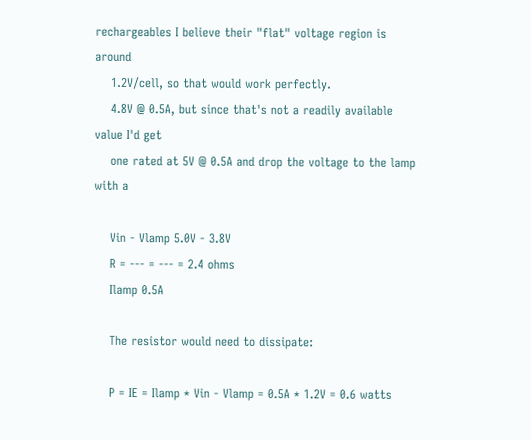rechargeables I believe their "flat" voltage region is around
    1.2V/cell, so that would work perfectly.
    4.8V @ 0.5A, but since that's not a readily available value I'd get
    one rated at 5V @ 0.5A and drop the voltage to the lamp with a

    Vin - Vlamp 5.0V - 3.8V
    R = --- = --- = 2.4 ohms
    Ilamp 0.5A

    The resistor would need to dissipate:

    P = IE = Ilamp * Vin - Vlamp = 0.5A * 1.2V = 0.6 watts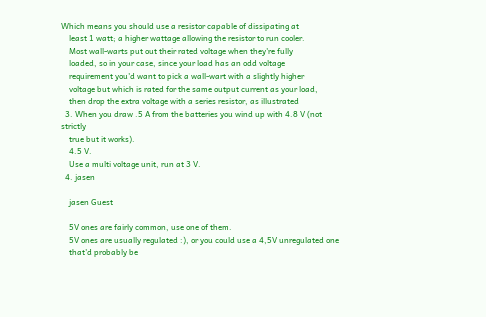Which means you should use a resistor capable of dissipating at
    least 1 watt; a higher wattage allowing the resistor to run cooler.
    Most wall-warts put out their rated voltage when they're fully
    loaded, so in your case, since your load has an odd voltage
    requirement you'd want to pick a wall-wart with a slightly higher
    voltage but which is rated for the same output current as your load,
    then drop the extra voltage with a series resistor, as illustrated
  3. When you draw .5 A from the batteries you wind up with 4.8 V (not strictly
    true but it works).
    4.5 V.
    Use a multi voltage unit, run at 3 V.
  4. jasen

    jasen Guest

    5V ones are fairly common, use one of them.
    5V ones are usually regulated :), or you could use a 4,5V unregulated one
    that'd probably be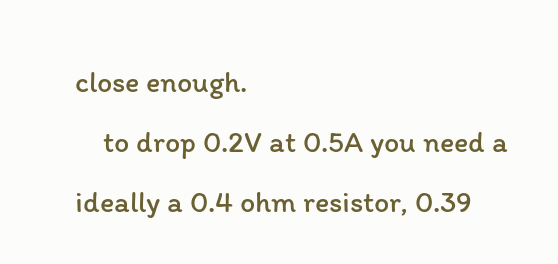close enough.
    to drop 0.2V at 0.5A you need a ideally a 0.4 ohm resistor, 0.39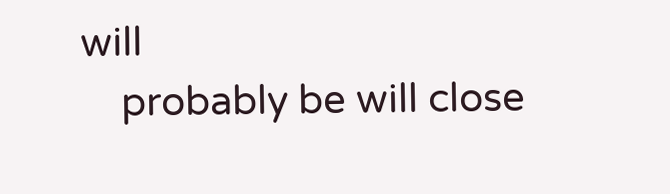will
    probably be will close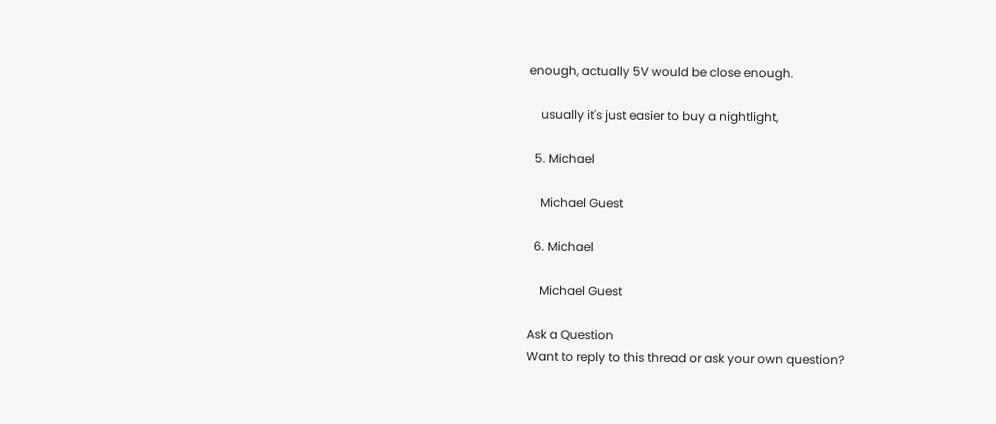enough, actually 5V would be close enough.

    usually it's just easier to buy a nightlight,

  5. Michael

    Michael Guest

  6. Michael

    Michael Guest

Ask a Question
Want to reply to this thread or ask your own question?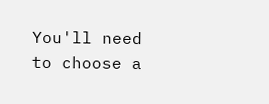You'll need to choose a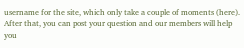username for the site, which only take a couple of moments (here). After that, you can post your question and our members will help you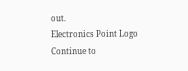out.
Electronics Point Logo
Continue to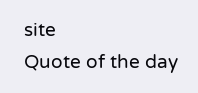site
Quote of the day